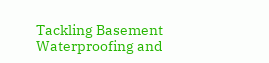Tackling Basement Waterproofing and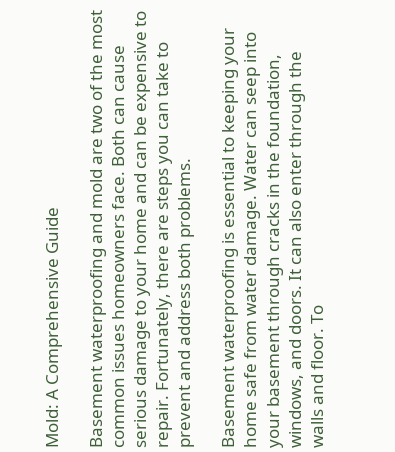Mold: A Comprehensive Guide

Basement waterproofing and mold are two of the most common issues homeowners face. Both can cause serious damage to your home and can be expensive to repair. Fortunately, there are steps you can take to prevent and address both problems.

Basement waterproofing is essential to keeping your home safe from water damage. Water can seep into your basement through cracks in the foundation, windows, and doors. It can also enter through the walls and floor. To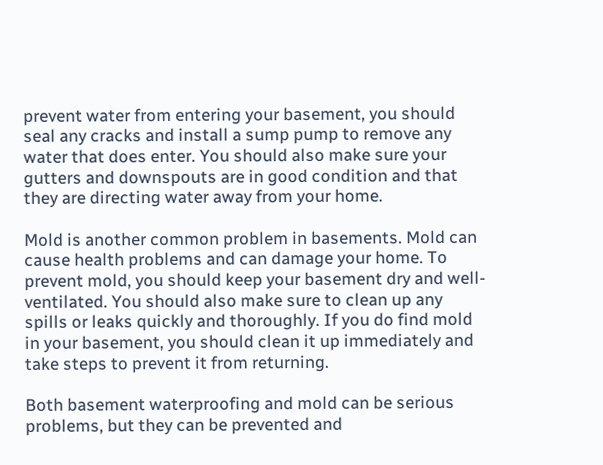prevent water from entering your basement, you should seal any cracks and install a sump pump to remove any water that does enter. You should also make sure your gutters and downspouts are in good condition and that they are directing water away from your home.

Mold is another common problem in basements. Mold can cause health problems and can damage your home. To prevent mold, you should keep your basement dry and well-ventilated. You should also make sure to clean up any spills or leaks quickly and thoroughly. If you do find mold in your basement, you should clean it up immediately and take steps to prevent it from returning.

Both basement waterproofing and mold can be serious problems, but they can be prevented and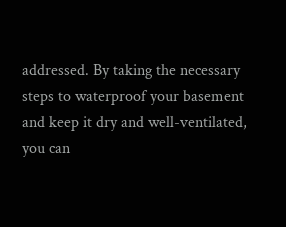addressed. By taking the necessary steps to waterproof your basement and keep it dry and well-ventilated, you can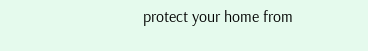protect your home from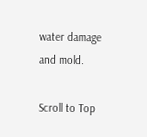water damage and mold.

Scroll to Top